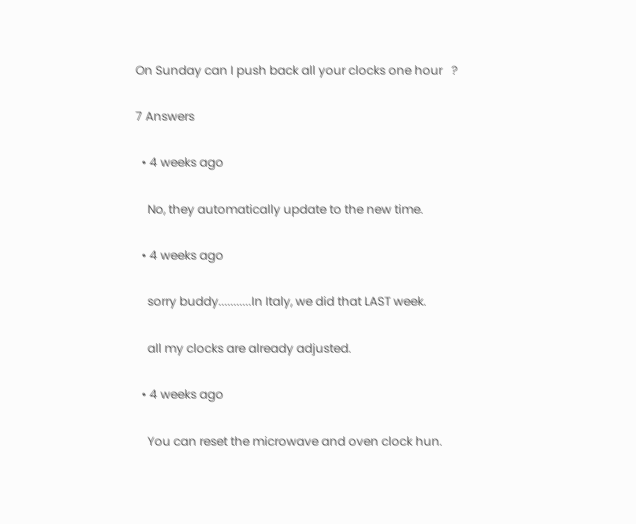On Sunday can I push back all your clocks one hour   ?

7 Answers

  • 4 weeks ago

    No, they automatically update to the new time.

  • 4 weeks ago

    sorry buddy...........In Italy, we did that LAST week.

    all my clocks are already adjusted.

  • 4 weeks ago

    You can reset the microwave and oven clock hun.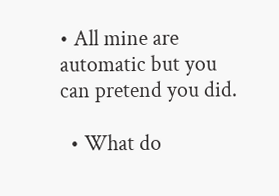• All mine are automatic but you can pretend you did.

  • What do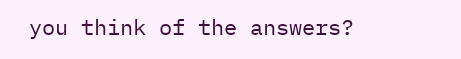you think of the answers?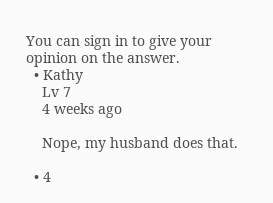You can sign in to give your opinion on the answer.
  • Kathy
    Lv 7
    4 weeks ago

    Nope, my husband does that.

  • 4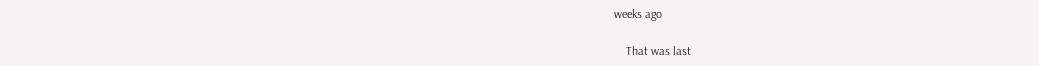weeks ago

    That was last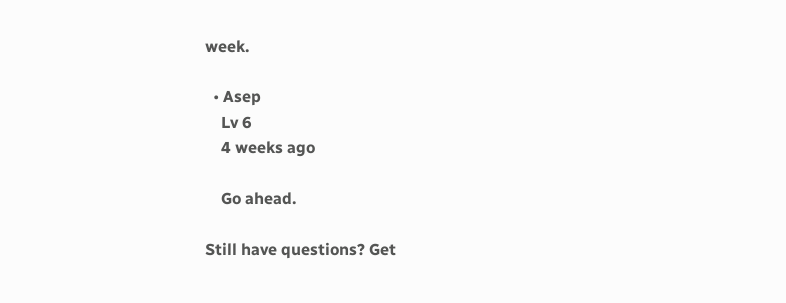week.

  • Asep
    Lv 6
    4 weeks ago

    Go ahead.

Still have questions? Get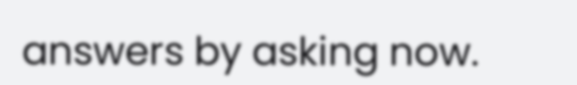answers by asking now.